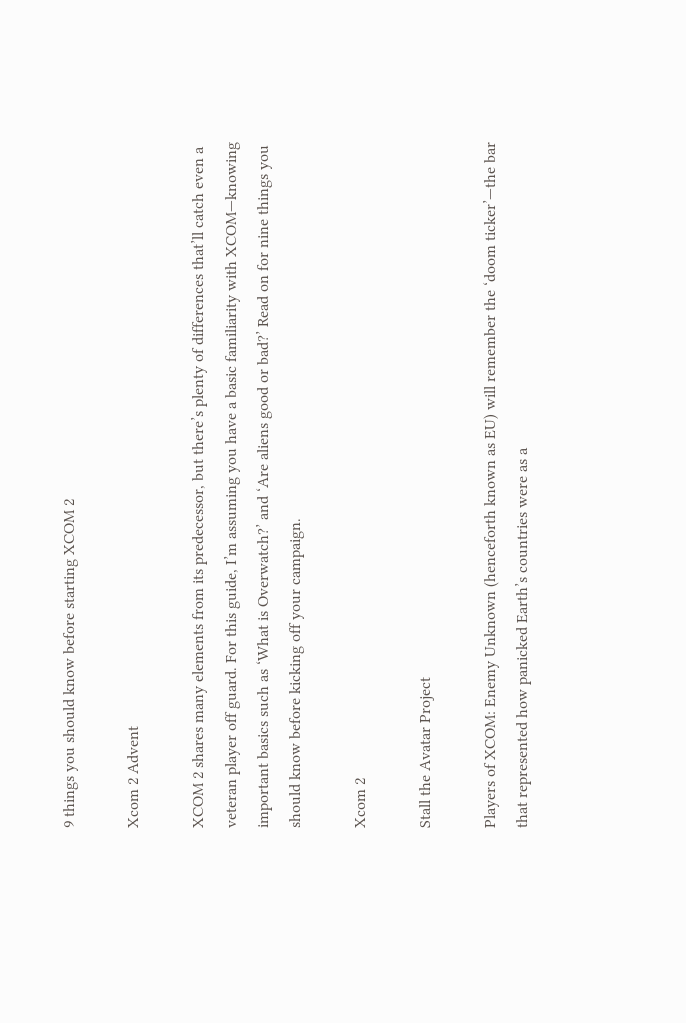9 things you should know before starting XCOM 2

Xcom 2 Advent

XCOM 2 shares many elements from its predecessor, but there’s plenty of differences that’ll catch even a veteran player off guard. For this guide, I’m assuming you have a basic familiarity with XCOM—knowing important basics such as ‘What is Overwatch?’ and ‘Are aliens good or bad?’ Read on for nine things you should know before kicking off your campaign.

Xcom 2

Stall the Avatar Project

Players of XCOM: Enemy Unknown (henceforth known as EU) will remember the ‘doom ticker’—the bar that represented how panicked Earth’s countries were as a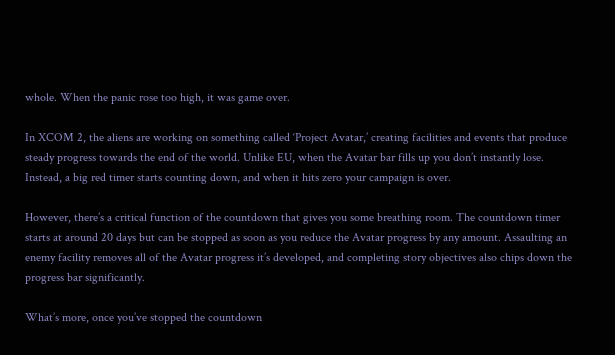whole. When the panic rose too high, it was game over.

In XCOM 2, the aliens are working on something called ‘Project Avatar,’ creating facilities and events that produce steady progress towards the end of the world. Unlike EU, when the Avatar bar fills up you don’t instantly lose. Instead, a big red timer starts counting down, and when it hits zero your campaign is over.

However, there’s a critical function of the countdown that gives you some breathing room. The countdown timer starts at around 20 days but can be stopped as soon as you reduce the Avatar progress by any amount. Assaulting an enemy facility removes all of the Avatar progress it’s developed, and completing story objectives also chips down the progress bar significantly.

What’s more, once you’ve stopped the countdown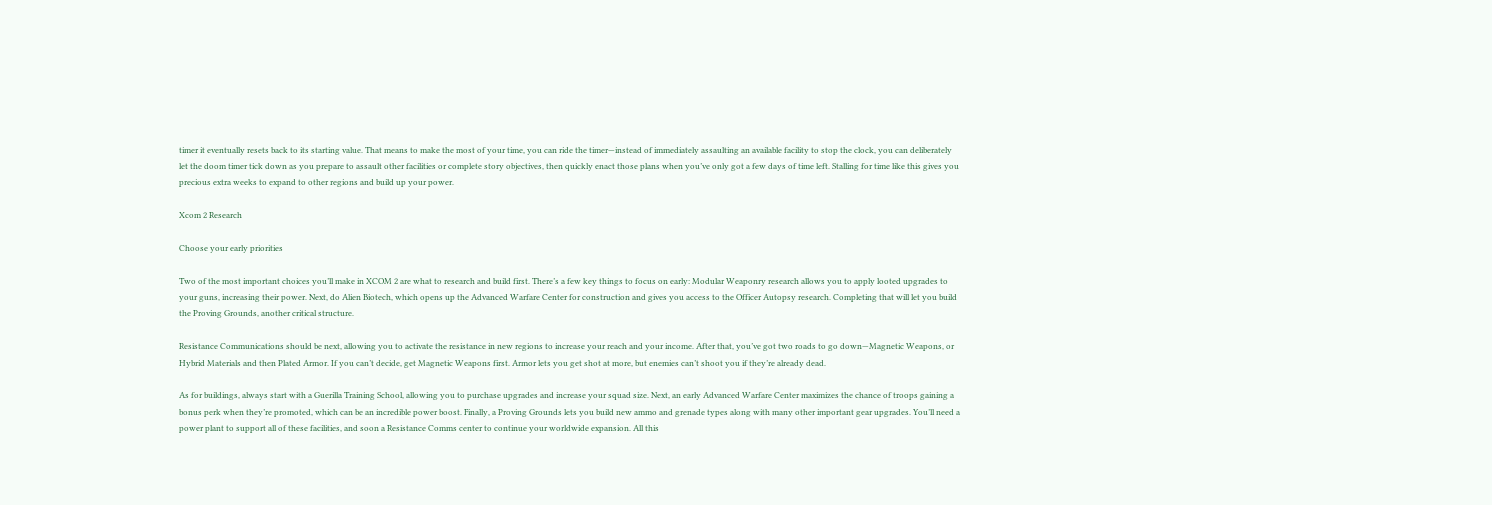timer it eventually resets back to its starting value. That means to make the most of your time, you can ride the timer—instead of immediately assaulting an available facility to stop the clock, you can deliberately let the doom timer tick down as you prepare to assault other facilities or complete story objectives, then quickly enact those plans when you’ve only got a few days of time left. Stalling for time like this gives you precious extra weeks to expand to other regions and build up your power.

Xcom 2 Research

Choose your early priorities

Two of the most important choices you’ll make in XCOM 2 are what to research and build first. There’s a few key things to focus on early: Modular Weaponry research allows you to apply looted upgrades to your guns, increasing their power. Next, do Alien Biotech, which opens up the Advanced Warfare Center for construction and gives you access to the Officer Autopsy research. Completing that will let you build the Proving Grounds, another critical structure.

Resistance Communications should be next, allowing you to activate the resistance in new regions to increase your reach and your income. After that, you’ve got two roads to go down—Magnetic Weapons, or Hybrid Materials and then Plated Armor. If you can’t decide, get Magnetic Weapons first. Armor lets you get shot at more, but enemies can’t shoot you if they’re already dead.

As for buildings, always start with a Guerilla Training School, allowing you to purchase upgrades and increase your squad size. Next, an early Advanced Warfare Center maximizes the chance of troops gaining a bonus perk when they’re promoted, which can be an incredible power boost. Finally, a Proving Grounds lets you build new ammo and grenade types along with many other important gear upgrades. You’ll need a power plant to support all of these facilities, and soon a Resistance Comms center to continue your worldwide expansion. All this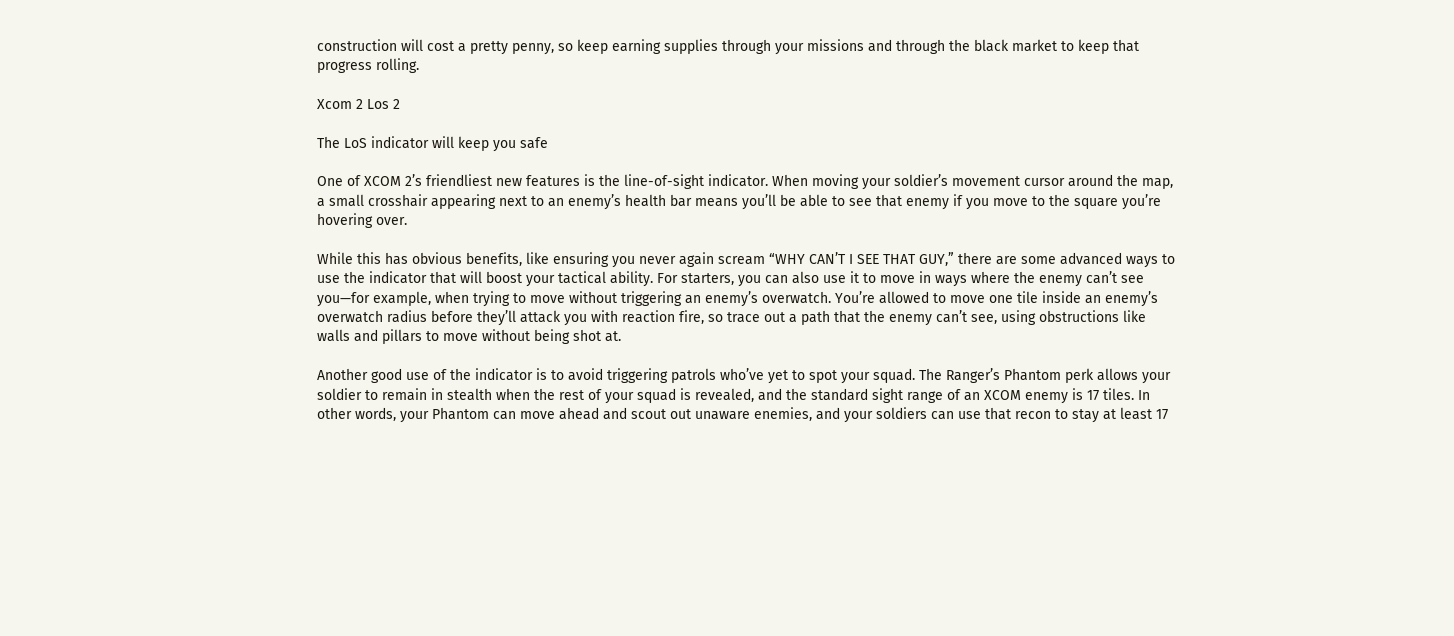construction will cost a pretty penny, so keep earning supplies through your missions and through the black market to keep that progress rolling.

Xcom 2 Los 2

The LoS indicator will keep you safe

One of XCOM 2’s friendliest new features is the line-of-sight indicator. When moving your soldier’s movement cursor around the map, a small crosshair appearing next to an enemy’s health bar means you’ll be able to see that enemy if you move to the square you’re hovering over.

While this has obvious benefits, like ensuring you never again scream “WHY CAN’T I SEE THAT GUY,” there are some advanced ways to use the indicator that will boost your tactical ability. For starters, you can also use it to move in ways where the enemy can’t see you—for example, when trying to move without triggering an enemy’s overwatch. You’re allowed to move one tile inside an enemy’s overwatch radius before they’ll attack you with reaction fire, so trace out a path that the enemy can’t see, using obstructions like walls and pillars to move without being shot at.

Another good use of the indicator is to avoid triggering patrols who’ve yet to spot your squad. The Ranger’s Phantom perk allows your soldier to remain in stealth when the rest of your squad is revealed, and the standard sight range of an XCOM enemy is 17 tiles. In other words, your Phantom can move ahead and scout out unaware enemies, and your soldiers can use that recon to stay at least 17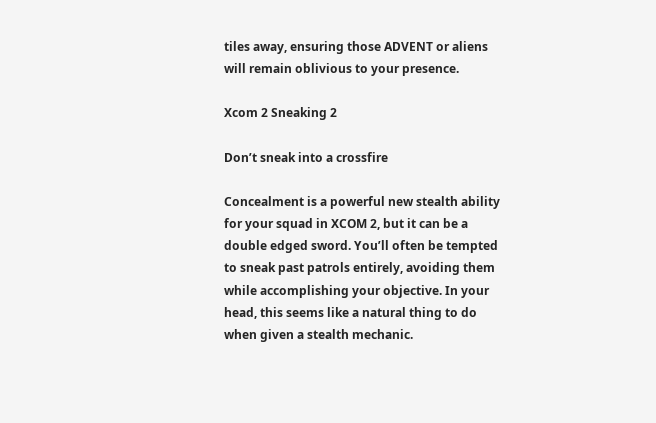tiles away, ensuring those ADVENT or aliens will remain oblivious to your presence.

Xcom 2 Sneaking 2

Don’t sneak into a crossfire

Concealment is a powerful new stealth ability for your squad in XCOM 2, but it can be a double edged sword. You’ll often be tempted to sneak past patrols entirely, avoiding them while accomplishing your objective. In your head, this seems like a natural thing to do when given a stealth mechanic.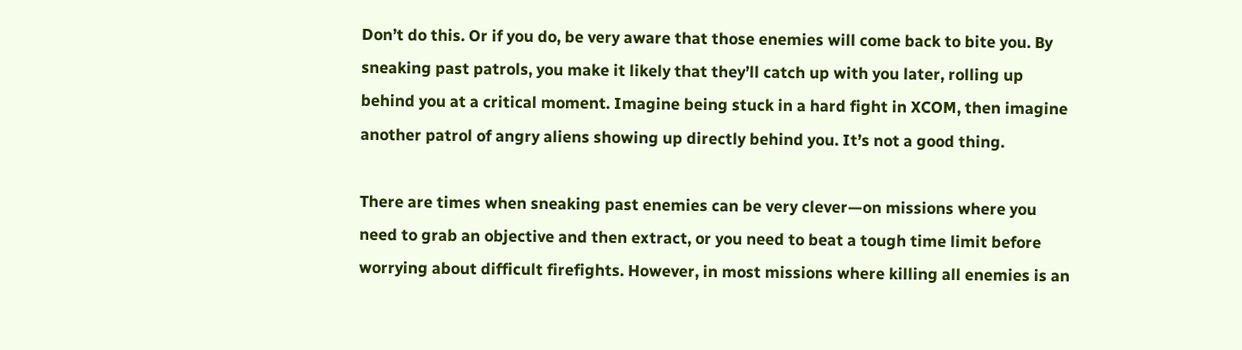Don’t do this. Or if you do, be very aware that those enemies will come back to bite you. By sneaking past patrols, you make it likely that they’ll catch up with you later, rolling up behind you at a critical moment. Imagine being stuck in a hard fight in XCOM, then imagine another patrol of angry aliens showing up directly behind you. It’s not a good thing.

There are times when sneaking past enemies can be very clever—on missions where you need to grab an objective and then extract, or you need to beat a tough time limit before worrying about difficult firefights. However, in most missions where killing all enemies is an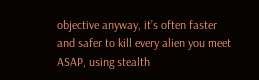objective anyway, it’s often faster and safer to kill every alien you meet ASAP, using stealth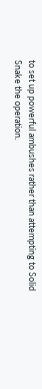to set up powerful ambushes rather than attempting to Solid Snake the operation.